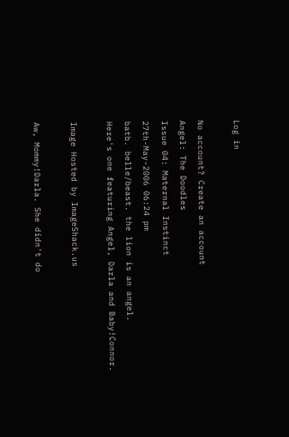Log in

No account? Create an account
Angel: The Doodles
Issue 04: Maternal Instinct
27th-May-2006 06:24 pm
batb. belle/beast. the lion is an angel.
Here's one featuring Angel, Darla and Baby!Connor.

Image Hosted by ImageShack.us

Aw, Mommy!Darla. She didn't do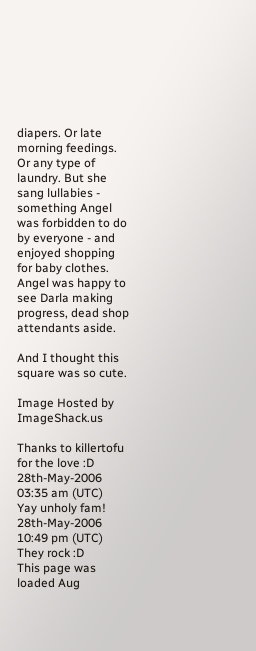diapers. Or late morning feedings. Or any type of laundry. But she sang lullabies - something Angel was forbidden to do by everyone - and enjoyed shopping for baby clothes. Angel was happy to see Darla making progress, dead shop attendants aside.

And I thought this square was so cute.

Image Hosted by ImageShack.us

Thanks to killertofu for the love :D
28th-May-2006 03:35 am (UTC)
Yay unholy fam!
28th-May-2006 10:49 pm (UTC)
They rock :D
This page was loaded Aug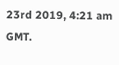23rd 2019, 4:21 am GMT.